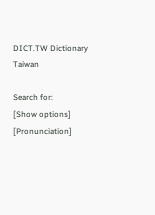DICT.TW Dictionary Taiwan

Search for:
[Show options]
[Pronunciation]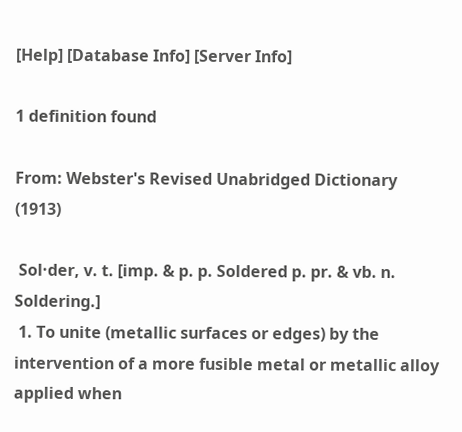[Help] [Database Info] [Server Info]

1 definition found

From: Webster's Revised Unabridged Dictionary (1913)

 Sol·der, v. t. [imp. & p. p. Soldered p. pr. & vb. n. Soldering.]
 1. To unite (metallic surfaces or edges) by the intervention of a more fusible metal or metallic alloy applied when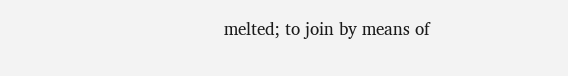melted; to join by means of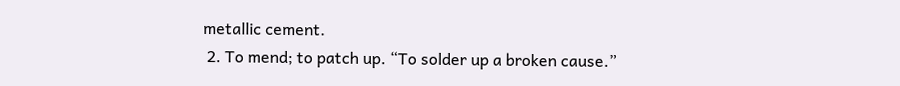metallic cement.
 2. To mend; to patch up. “To solder up a broken cause.”